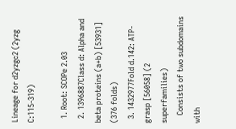Lineage for d2yzgc2 (2yzg C:115-319)

  1. Root: SCOPe 2.03
  2. 1396887Class d: Alpha and beta proteins (a+b) [53931] (376 folds)
  3. 1432977Fold d.142: ATP-grasp [56058] (2 superfamilies)
    Consists of two subdomains with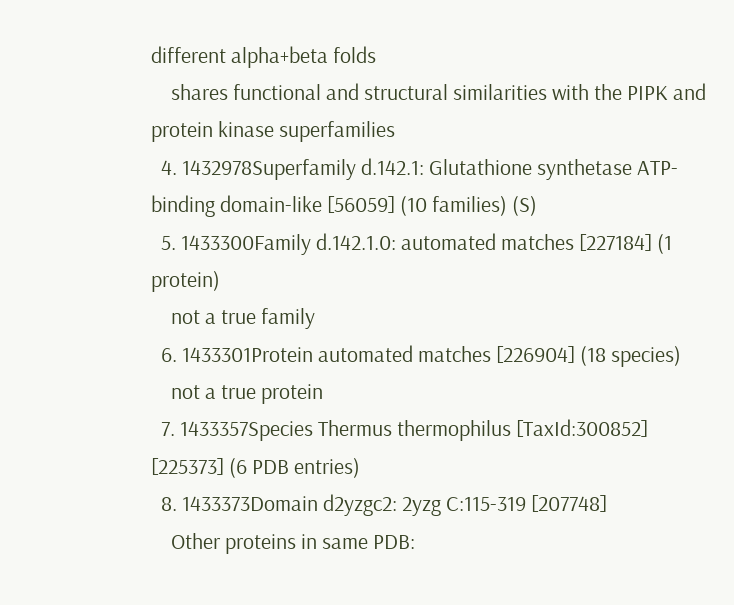different alpha+beta folds
    shares functional and structural similarities with the PIPK and protein kinase superfamilies
  4. 1432978Superfamily d.142.1: Glutathione synthetase ATP-binding domain-like [56059] (10 families) (S)
  5. 1433300Family d.142.1.0: automated matches [227184] (1 protein)
    not a true family
  6. 1433301Protein automated matches [226904] (18 species)
    not a true protein
  7. 1433357Species Thermus thermophilus [TaxId:300852] [225373] (6 PDB entries)
  8. 1433373Domain d2yzgc2: 2yzg C:115-319 [207748]
    Other proteins in same PDB: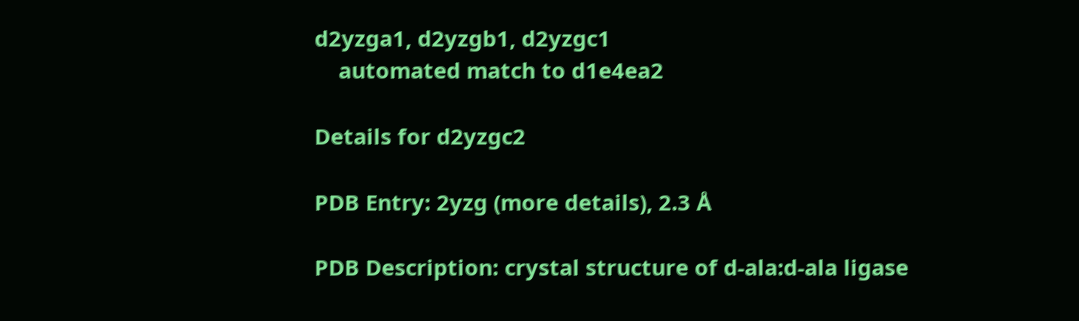d2yzga1, d2yzgb1, d2yzgc1
    automated match to d1e4ea2

Details for d2yzgc2

PDB Entry: 2yzg (more details), 2.3 Å

PDB Description: crystal structure of d-ala:d-ala ligase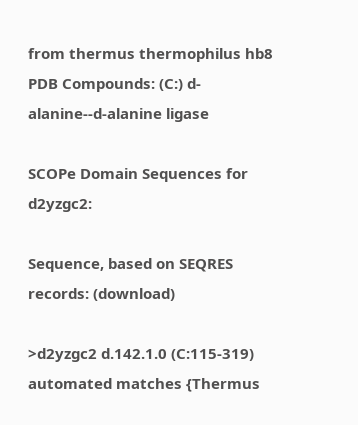from thermus thermophilus hb8
PDB Compounds: (C:) d-alanine--d-alanine ligase

SCOPe Domain Sequences for d2yzgc2:

Sequence, based on SEQRES records: (download)

>d2yzgc2 d.142.1.0 (C:115-319) automated matches {Thermus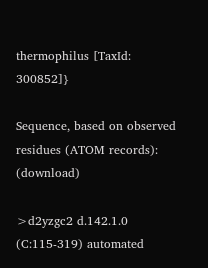thermophilus [TaxId: 300852]}

Sequence, based on observed residues (ATOM records): (download)

>d2yzgc2 d.142.1.0 (C:115-319) automated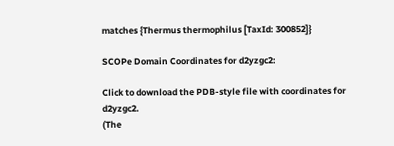matches {Thermus thermophilus [TaxId: 300852]}

SCOPe Domain Coordinates for d2yzgc2:

Click to download the PDB-style file with coordinates for d2yzgc2.
(The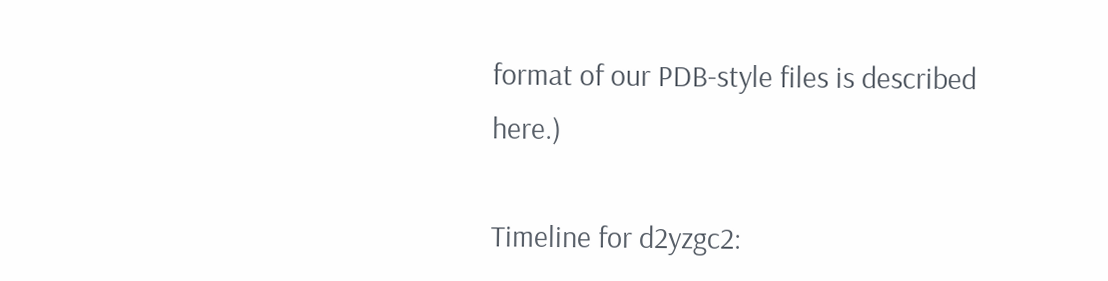format of our PDB-style files is described here.)

Timeline for d2yzgc2: